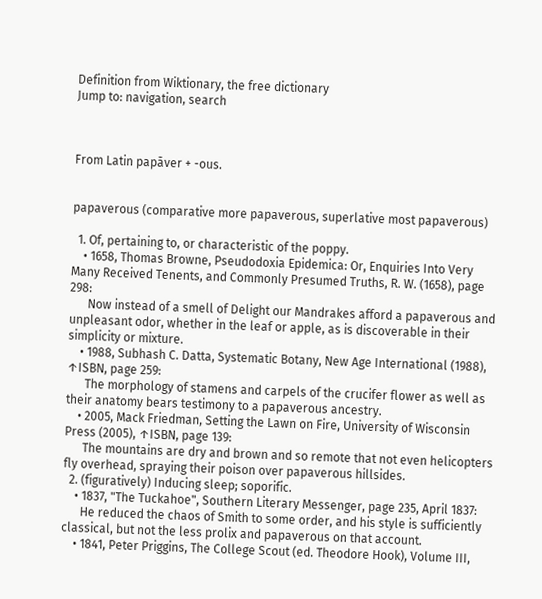Definition from Wiktionary, the free dictionary
Jump to: navigation, search



From Latin papāver + -ous.


papaverous (comparative more papaverous, superlative most papaverous)

  1. Of, pertaining to, or characteristic of the poppy.
    • 1658, Thomas Browne, Pseudodoxia Epidemica: Or, Enquiries Into Very Many Received Tenents, and Commonly Presumed Truths, R. W. (1658), page 298:
      Now instead of a smell of Delight our Mandrakes afford a papaverous and unpleasant odor, whether in the leaf or apple, as is discoverable in their simplicity or mixture.
    • 1988, Subhash C. Datta, Systematic Botany, New Age International (1988), ↑ISBN, page 259:
      The morphology of stamens and carpels of the crucifer flower as well as their anatomy bears testimony to a papaverous ancestry.
    • 2005, Mack Friedman, Setting the Lawn on Fire, University of Wisconsin Press (2005), ↑ISBN, page 139:
      The mountains are dry and brown and so remote that not even helicopters fly overhead, spraying their poison over papaverous hillsides.
  2. (figuratively) Inducing sleep; soporific.
    • 1837, "The Tuckahoe", Southern Literary Messenger, page 235, April 1837:
      He reduced the chaos of Smith to some order, and his style is sufficiently classical, but not the less prolix and papaverous on that account.
    • 1841, Peter Priggins, The College Scout (ed. Theodore Hook), Volume III,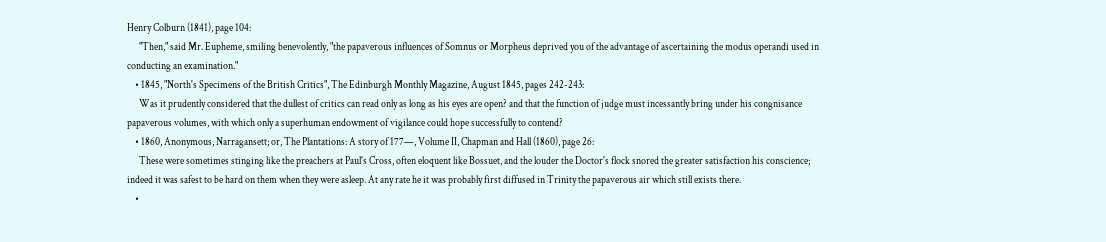Henry Colburn (1841), page 104:
      "Then," said Mr. Eupheme, smiling benevolently, "the papaverous influences of Somnus or Morpheus deprived you of the advantage of ascertaining the modus operandi used in conducting an examination."
    • 1845, "North's Specimens of the British Critics", The Edinburgh Monthly Magazine, August 1845, pages 242-243:
      Was it prudently considered that the dullest of critics can read only as long as his eyes are open? and that the function of judge must incessantly bring under his congnisance papaverous volumes, with which only a superhuman endowment of vigilance could hope successfully to contend?
    • 1860, Anonymous, Narragansett; or, The Plantations: A story of 177—, Volume II, Chapman and Hall (1860), page 26:
      These were sometimes stinging like the preachers at Paul's Cross, often eloquent like Bossuet, and the louder the Doctor's flock snored the greater satisfaction his conscience; indeed it was safest to be hard on them when they were asleep. At any rate he it was probably first diffused in Trinity the papaverous air which still exists there.
    •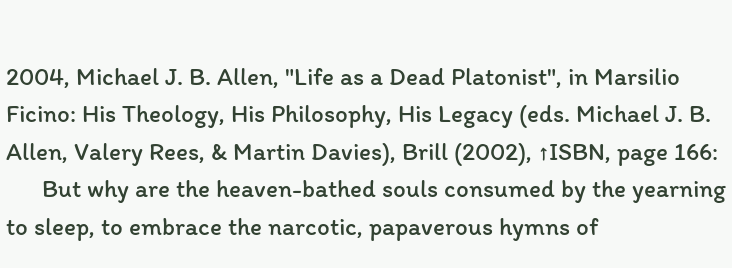2004, Michael J. B. Allen, "Life as a Dead Platonist", in Marsilio Ficino: His Theology, His Philosophy, His Legacy (eds. Michael J. B. Allen, Valery Rees, & Martin Davies), Brill (2002), ↑ISBN, page 166:
      But why are the heaven-bathed souls consumed by the yearning to sleep, to embrace the narcotic, papaverous hymns of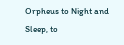Orpheus to Night and Sleep, to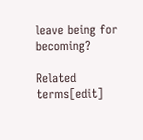leave being for becoming?

Related terms[edit]